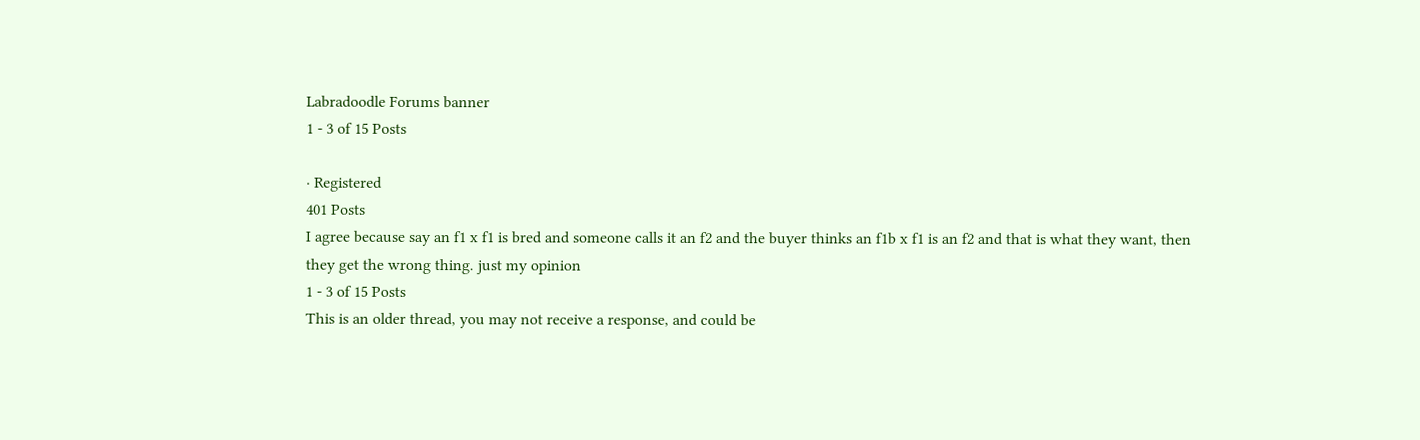Labradoodle Forums banner
1 - 3 of 15 Posts

· Registered
401 Posts
I agree because say an f1 x f1 is bred and someone calls it an f2 and the buyer thinks an f1b x f1 is an f2 and that is what they want, then they get the wrong thing. just my opinion
1 - 3 of 15 Posts
This is an older thread, you may not receive a response, and could be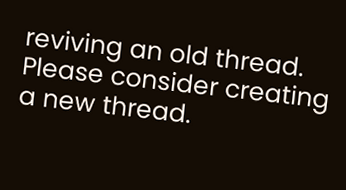reviving an old thread. Please consider creating a new thread.